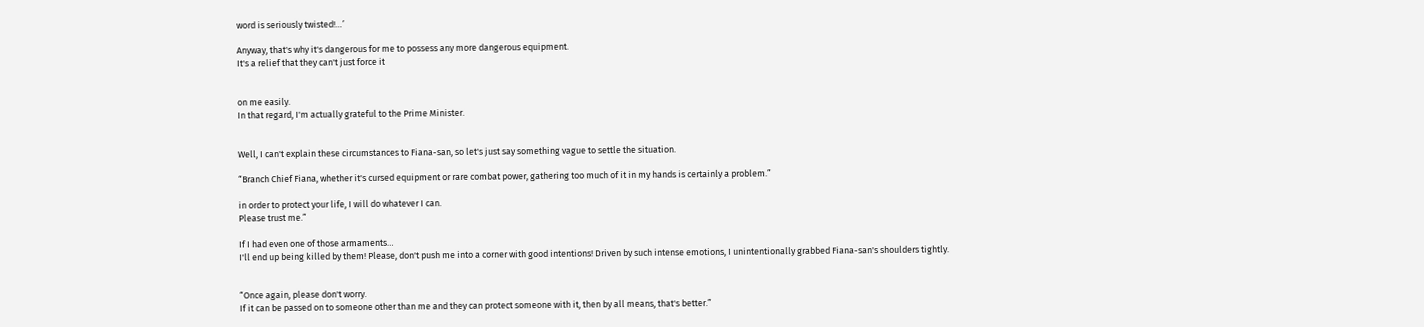word is seriously twisted!…’

Anyway, that's why it's dangerous for me to possess any more dangerous equipment.
It's a relief that they can't just force it


on me easily.
In that regard, I'm actually grateful to the Prime Minister.


Well, I can't explain these circumstances to Fiana-san, so let's just say something vague to settle the situation.

“Branch Chief Fiana, whether it's cursed equipment or rare combat power, gathering too much of it in my hands is certainly a problem.”

in order to protect your life, I will do whatever I can.
Please trust me.”

If I had even one of those armaments…
I'll end up being killed by them! Please, don't push me into a corner with good intentions! Driven by such intense emotions, I unintentionally grabbed Fiana-san's shoulders tightly.


“Once again, please don't worry.
If it can be passed on to someone other than me and they can protect someone with it, then by all means, that's better.”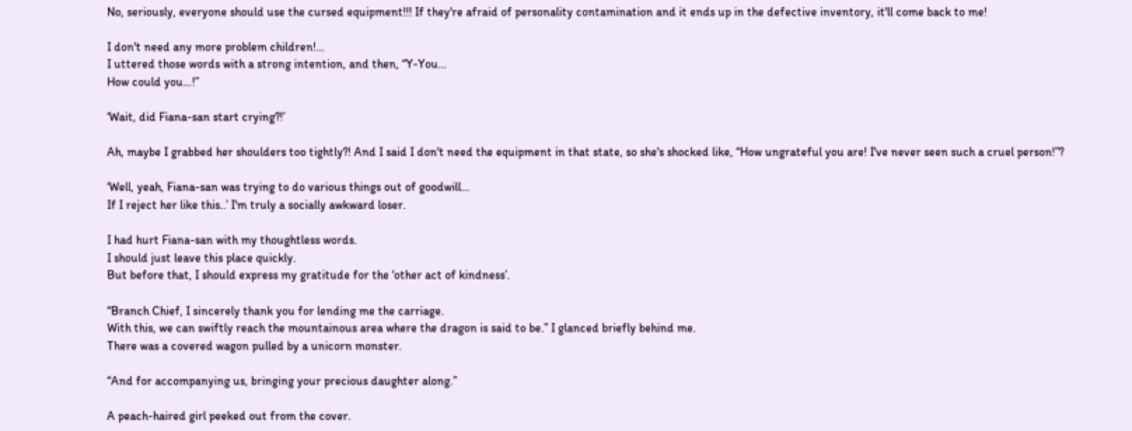No, seriously, everyone should use the cursed equipment!!! If they're afraid of personality contamination and it ends up in the defective inventory, it'll come back to me!

I don't need any more problem children!…
I uttered those words with a strong intention, and then, “Y-You…
How could you…!”

‘Wait, did Fiana-san start crying?!’

Ah, maybe I grabbed her shoulders too tightly?! And I said I don't need the equipment in that state, so she's shocked like, “How ungrateful you are! I've never seen such a cruel person!”?

‘Well, yeah, Fiana-san was trying to do various things out of goodwill…
If I reject her like this..’ I'm truly a socially awkward loser.

I had hurt Fiana-san with my thoughtless words.
I should just leave this place quickly.
But before that, I should express my gratitude for the ‘other act of kindness’.

“Branch Chief, I sincerely thank you for lending me the carriage.
With this, we can swiftly reach the mountainous area where the dragon is said to be.” I glanced briefly behind me.
There was a covered wagon pulled by a unicorn monster.

“And for accompanying us, bringing your precious daughter along.”

A peach-haired girl peeked out from the cover.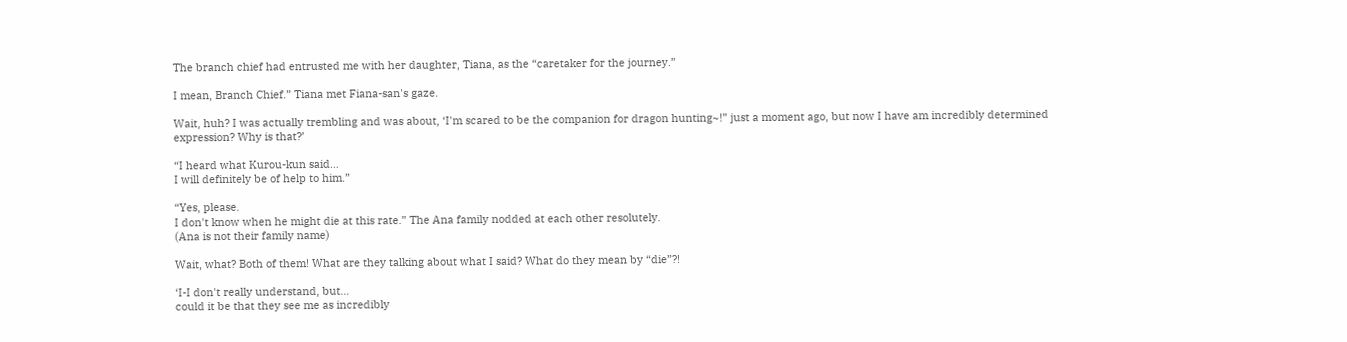The branch chief had entrusted me with her daughter, Tiana, as the “caretaker for the journey.”

I mean, Branch Chief.” Tiana met Fiana-san's gaze.

Wait, huh? I was actually trembling and was about, ‘I'm scared to be the companion for dragon hunting~!” just a moment ago, but now I have am incredibly determined expression? Why is that?’

“I heard what Kurou-kun said…
I will definitely be of help to him.”

“Yes, please.
I don't know when he might die at this rate.” The Ana family nodded at each other resolutely.
(Ana is not their family name)

Wait, what? Both of them! What are they talking about what I said? What do they mean by “die”?!

‘I-I don't really understand, but…
could it be that they see me as incredibly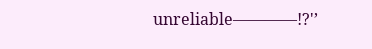unreliable――――!?'’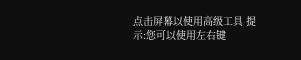点击屏幕以使用高级工具 提示:您可以使用左右键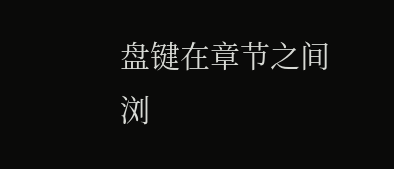盘键在章节之间浏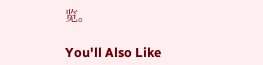览。

You'll Also Like